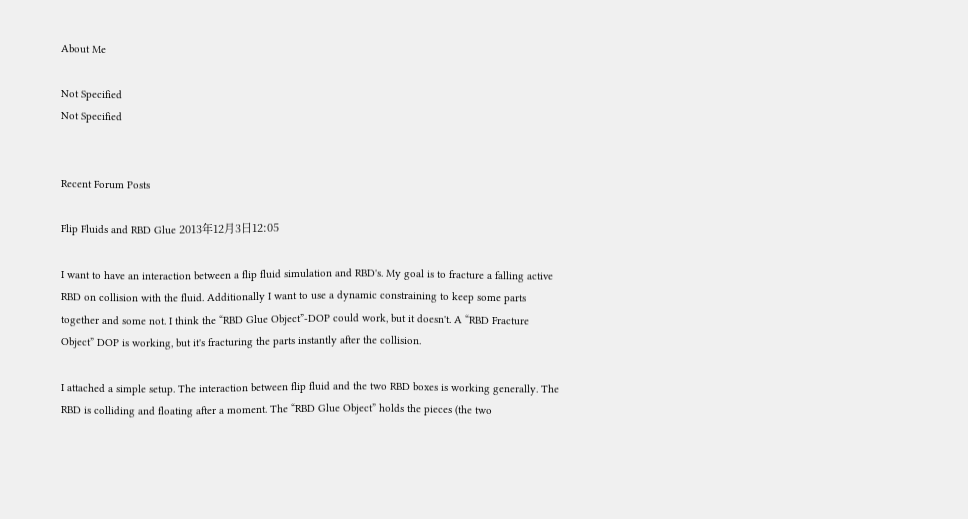About Me

Not Specified
Not Specified


Recent Forum Posts

Flip Fluids and RBD Glue 2013年12月3日12:05

I want to have an interaction between a flip fluid simulation and RBD's. My goal is to fracture a falling active RBD on collision with the fluid. Additionally I want to use a dynamic constraining to keep some parts together and some not. I think the “RBD Glue Object”-DOP could work, but it doesn't. A “RBD Fracture Object” DOP is working, but it's fracturing the parts instantly after the collision.

I attached a simple setup. The interaction between flip fluid and the two RBD boxes is working generally. The RBD is colliding and floating after a moment. The “RBD Glue Object” holds the pieces (the two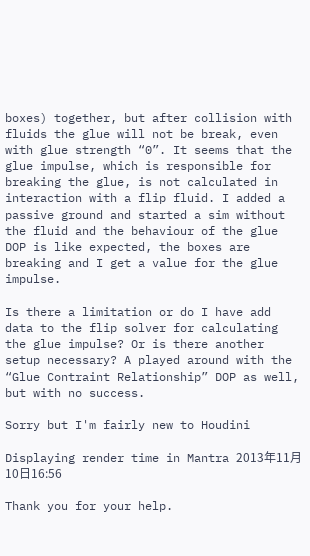boxes) together, but after collision with fluids the glue will not be break, even with glue strength “0”. It seems that the glue impulse, which is responsible for breaking the glue, is not calculated in interaction with a flip fluid. I added a passive ground and started a sim without the fluid and the behaviour of the glue DOP is like expected, the boxes are breaking and I get a value for the glue impulse.

Is there a limitation or do I have add data to the flip solver for calculating the glue impulse? Or is there another setup necessary? A played around with the “Glue Contraint Relationship” DOP as well, but with no success.

Sorry but I'm fairly new to Houdini

Displaying render time in Mantra 2013年11月10日16:56

Thank you for your help.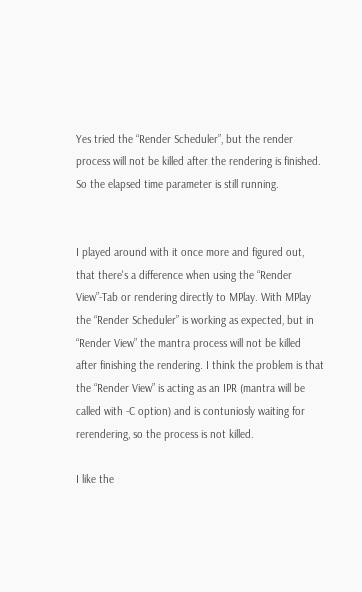Yes tried the “Render Scheduler”, but the render process will not be killed after the rendering is finished. So the elapsed time parameter is still running.


I played around with it once more and figured out, that there's a difference when using the “Render View”-Tab or rendering directly to MPlay. With MPlay the “Render Scheduler” is working as expected, but in “Render View” the mantra process will not be killed after finishing the rendering. I think the problem is that the “Render View” is acting as an IPR (mantra will be called with -C option) and is contuniosly waiting for rerendering, so the process is not killed.

I like the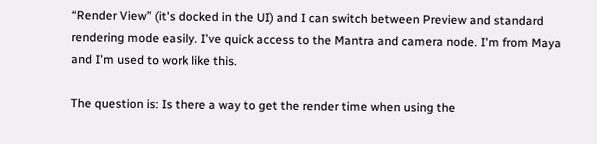“Render View” (it's docked in the UI) and I can switch between Preview and standard rendering mode easily. I've quick access to the Mantra and camera node. I'm from Maya and I'm used to work like this.

The question is: Is there a way to get the render time when using the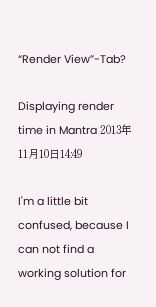“Render View”-Tab?

Displaying render time in Mantra 2013年11月10日14:49

I'm a little bit confused, because I can not find a working solution for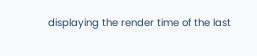displaying the render time of the last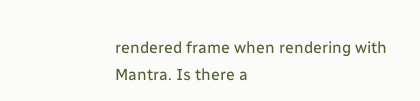rendered frame when rendering with Mantra. Is there a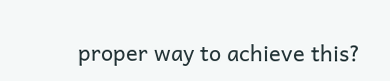proper way to achieve this?